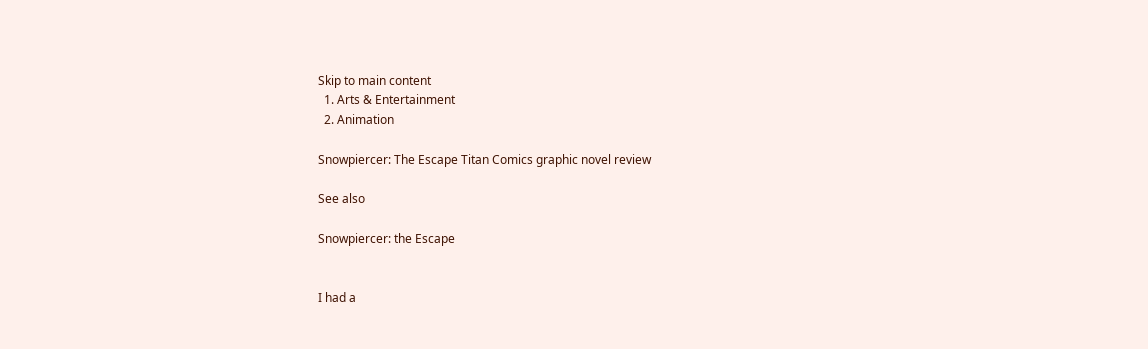Skip to main content
  1. Arts & Entertainment
  2. Animation

Snowpiercer: The Escape Titan Comics graphic novel review

See also

Snowpiercer: the Escape


I had a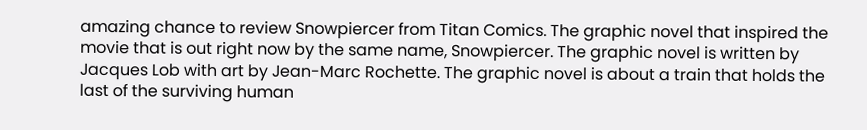amazing chance to review Snowpiercer from Titan Comics. The graphic novel that inspired the movie that is out right now by the same name, Snowpiercer. The graphic novel is written by Jacques Lob with art by Jean-Marc Rochette. The graphic novel is about a train that holds the last of the surviving human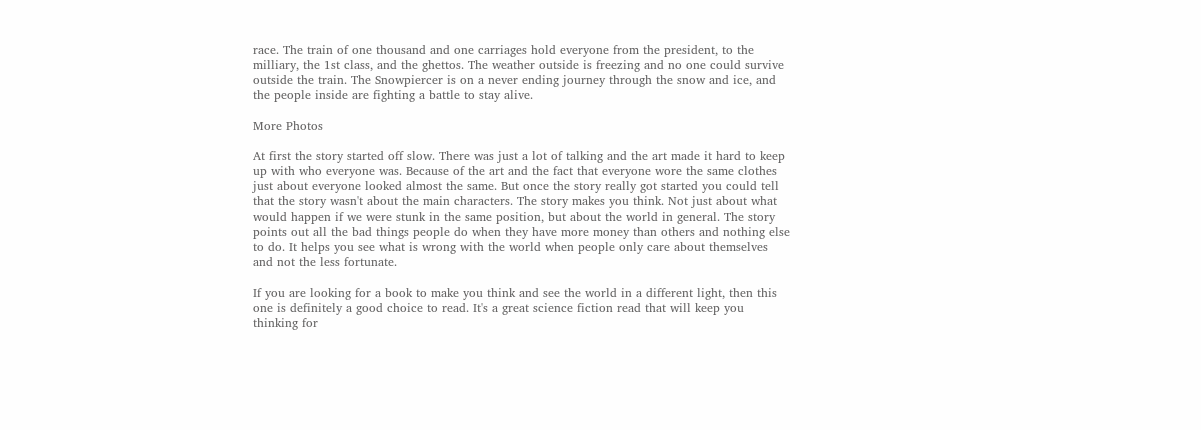race. The train of one thousand and one carriages hold everyone from the president, to the milliary, the 1st class, and the ghettos. The weather outside is freezing and no one could survive outside the train. The Snowpiercer is on a never ending journey through the snow and ice, and the people inside are fighting a battle to stay alive.

More Photos

At first the story started off slow. There was just a lot of talking and the art made it hard to keep up with who everyone was. Because of the art and the fact that everyone wore the same clothes just about everyone looked almost the same. But once the story really got started you could tell that the story wasn't about the main characters. The story makes you think. Not just about what would happen if we were stunk in the same position, but about the world in general. The story points out all the bad things people do when they have more money than others and nothing else to do. It helps you see what is wrong with the world when people only care about themselves and not the less fortunate.

If you are looking for a book to make you think and see the world in a different light, then this one is definitely a good choice to read. It's a great science fiction read that will keep you thinking for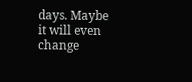days. Maybe it will even change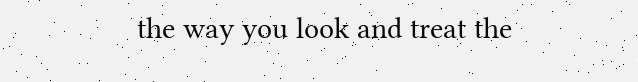the way you look and treat the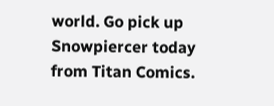world. Go pick up Snowpiercer today from Titan Comics.